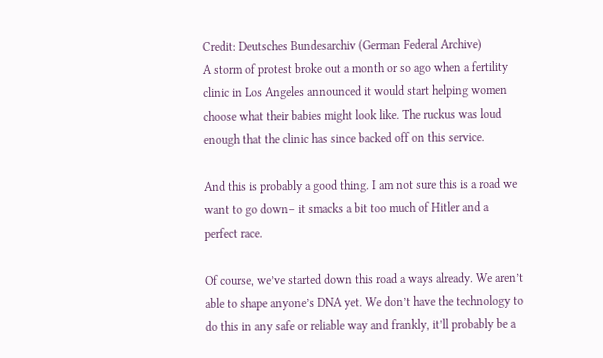Credit: Deutsches Bundesarchiv (German Federal Archive)
A storm of protest broke out a month or so ago when a fertility clinic in Los Angeles announced it would start helping women choose what their babies might look like. The ruckus was loud enough that the clinic has since backed off on this service.

And this is probably a good thing. I am not sure this is a road we want to go down– it smacks a bit too much of Hitler and a perfect race.

Of course, we’ve started down this road a ways already. We aren’t able to shape anyone’s DNA yet. We don’t have the technology to do this in any safe or reliable way and frankly, it’ll probably be a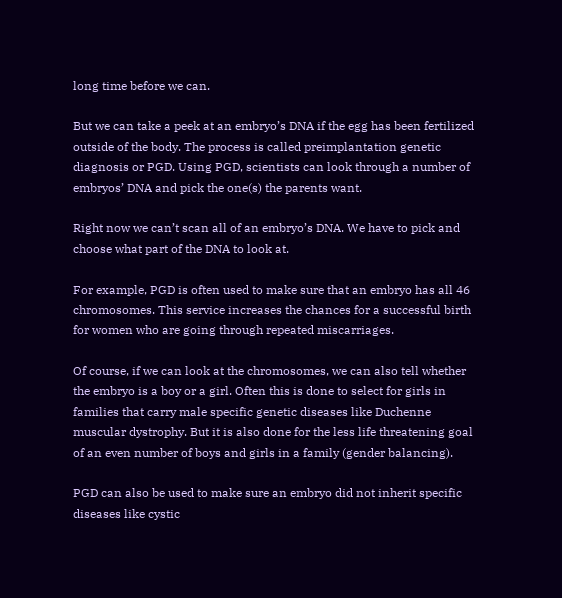long time before we can.

But we can take a peek at an embryo’s DNA if the egg has been fertilized outside of the body. The process is called preimplantation genetic diagnosis or PGD. Using PGD, scientists can look through a number of embryos’ DNA and pick the one(s) the parents want.

Right now we can’t scan all of an embryo’s DNA. We have to pick and choose what part of the DNA to look at.

For example, PGD is often used to make sure that an embryo has all 46 chromosomes. This service increases the chances for a successful birth for women who are going through repeated miscarriages.

Of course, if we can look at the chromosomes, we can also tell whether the embryo is a boy or a girl. Often this is done to select for girls in families that carry male specific genetic diseases like Duchenne muscular dystrophy. But it is also done for the less life threatening goal of an even number of boys and girls in a family (gender balancing).

PGD can also be used to make sure an embryo did not inherit specific diseases like cystic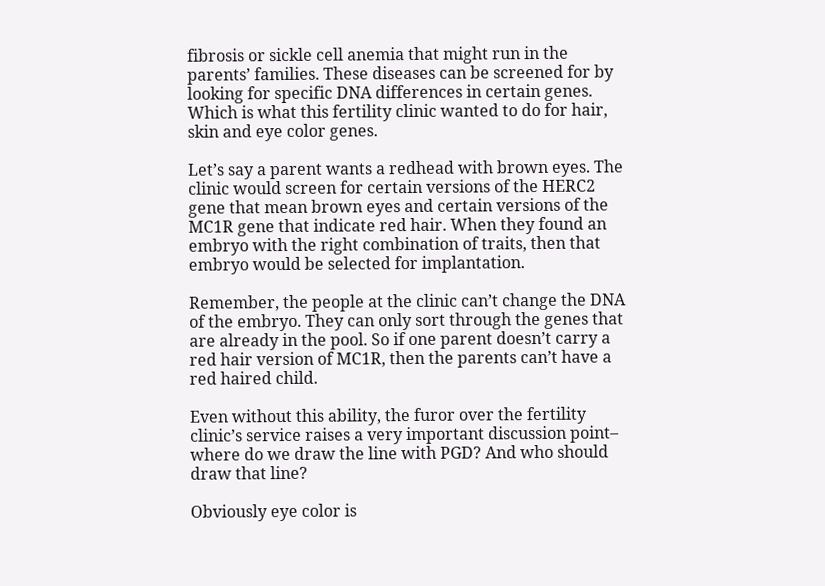fibrosis or sickle cell anemia that might run in the parents’ families. These diseases can be screened for by looking for specific DNA differences in certain genes. Which is what this fertility clinic wanted to do for hair, skin and eye color genes.

Let’s say a parent wants a redhead with brown eyes. The clinic would screen for certain versions of the HERC2 gene that mean brown eyes and certain versions of the MC1R gene that indicate red hair. When they found an embryo with the right combination of traits, then that embryo would be selected for implantation.

Remember, the people at the clinic can’t change the DNA of the embryo. They can only sort through the genes that are already in the pool. So if one parent doesn’t carry a red hair version of MC1R, then the parents can’t have a red haired child.

Even without this ability, the furor over the fertility clinic’s service raises a very important discussion point– where do we draw the line with PGD? And who should draw that line?

Obviously eye color is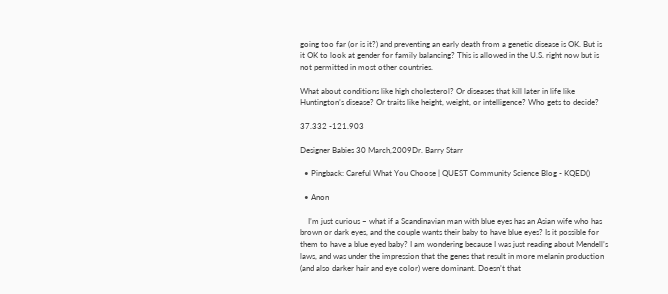going too far (or is it?) and preventing an early death from a genetic disease is OK. But is it OK to look at gender for family balancing? This is allowed in the U.S. right now but is not permitted in most other countries.

What about conditions like high cholesterol? Or diseases that kill later in life like Huntington’s disease? Or traits like height, weight, or intelligence? Who gets to decide?

37.332 -121.903

Designer Babies 30 March,2009Dr. Barry Starr

  • Pingback: Careful What You Choose | QUEST Community Science Blog - KQED()

  • Anon

    I’m just curious – what if a Scandinavian man with blue eyes has an Asian wife who has brown or dark eyes, and the couple wants their baby to have blue eyes? Is it possible for them to have a blue eyed baby? I am wondering because I was just reading about Mendell’s laws, and was under the impression that the genes that result in more melanin production (and also darker hair and eye color) were dominant. Doesn’t that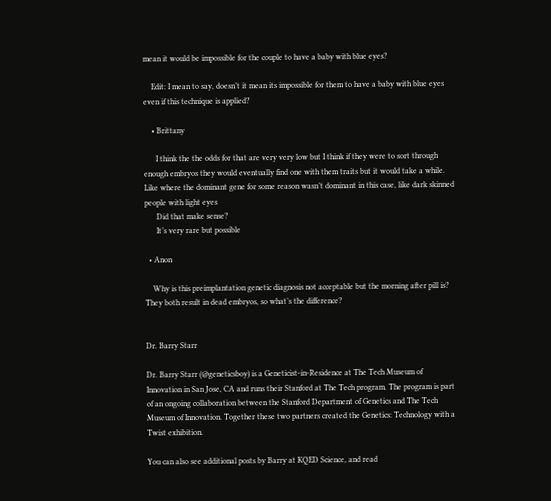mean it would be impossible for the couple to have a baby with blue eyes?

    Edit: I mean to say, doesn’t it mean its impossible for them to have a baby with blue eyes even if this technique is applied?

    • Brittany

      I think the the odds for that are very very low but I think if they were to sort through enough embryos they would eventually find one with them traits but it would take a while. Like where the dominant gene for some reason wasn’t dominant in this case, like dark skinned people with light eyes
      Did that make sense?
      It’s very rare but possible

  • Anon

    Why is this preimplantation genetic diagnosis not acceptable but the morning after pill is? They both result in dead embryos, so what’s the difference?


Dr. Barry Starr

Dr. Barry Starr (@geneticsboy) is a Geneticist-in-Residence at The Tech Museum of Innovation in San Jose, CA and runs their Stanford at The Tech program. The program is part of an ongoing collaboration between the Stanford Department of Genetics and The Tech Museum of Innovation. Together these two partners created the Genetics: Technology with a Twist exhibition.

You can also see additional posts by Barry at KQED Science, and read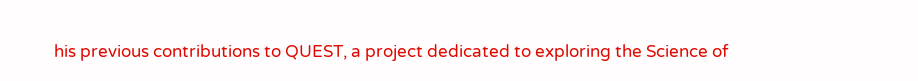his previous contributions to QUEST, a project dedicated to exploring the Science of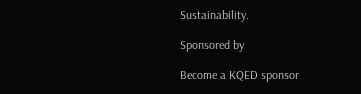Sustainability.

Sponsored by

Become a KQED sponsor